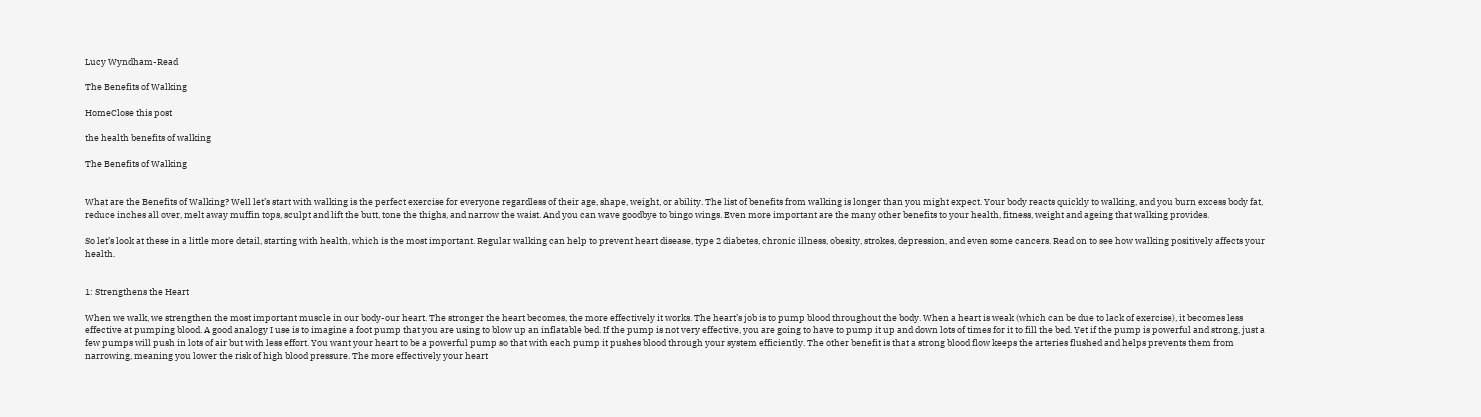Lucy Wyndham-Read

The Benefits of Walking

HomeClose this post

the health benefits of walking

The Benefits of Walking


What are the Benefits of Walking? Well let’s start with walking is the perfect exercise for everyone regardless of their age, shape, weight, or ability. The list of benefits from walking is longer than you might expect. Your body reacts quickly to walking, and you burn excess body fat, reduce inches all over, melt away muffin tops, sculpt and lift the butt, tone the thighs, and narrow the waist. And you can wave goodbye to bingo wings. Even more important are the many other benefits to your health, fitness, weight and ageing that walking provides.

So let’s look at these in a little more detail, starting with health, which is the most important. Regular walking can help to prevent heart disease, type 2 diabetes, chronic illness, obesity, strokes, depression, and even some cancers. Read on to see how walking positively affects your health.


1: Strengthens the Heart

When we walk, we strengthen the most important muscle in our body-our heart. The stronger the heart becomes, the more effectively it works. The heart’s job is to pump blood throughout the body. When a heart is weak (which can be due to lack of exercise), it becomes less effective at pumping blood. A good analogy I use is to imagine a foot pump that you are using to blow up an inflatable bed. If the pump is not very effective, you are going to have to pump it up and down lots of times for it to fill the bed. Yet if the pump is powerful and strong, just a few pumps will push in lots of air but with less effort. You want your heart to be a powerful pump so that with each pump it pushes blood through your system efficiently. The other benefit is that a strong blood flow keeps the arteries flushed and helps prevents them from narrowing, meaning you lower the risk of high blood pressure. The more effectively your heart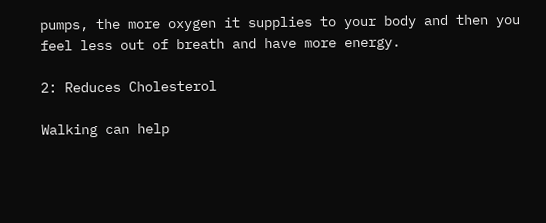pumps, the more oxygen it supplies to your body and then you feel less out of breath and have more energy.

2: Reduces Cholesterol

Walking can help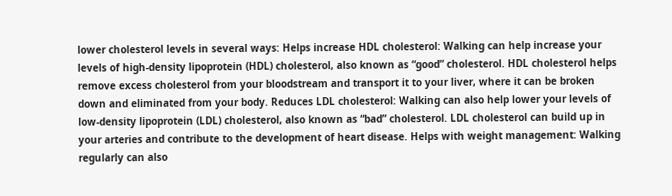lower cholesterol levels in several ways: Helps increase HDL cholesterol: Walking can help increase your levels of high-density lipoprotein (HDL) cholesterol, also known as “good” cholesterol. HDL cholesterol helps remove excess cholesterol from your bloodstream and transport it to your liver, where it can be broken down and eliminated from your body. Reduces LDL cholesterol: Walking can also help lower your levels of low-density lipoprotein (LDL) cholesterol, also known as “bad” cholesterol. LDL cholesterol can build up in your arteries and contribute to the development of heart disease. Helps with weight management: Walking regularly can also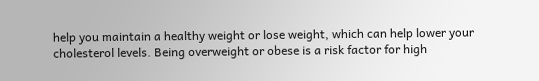help you maintain a healthy weight or lose weight, which can help lower your cholesterol levels. Being overweight or obese is a risk factor for high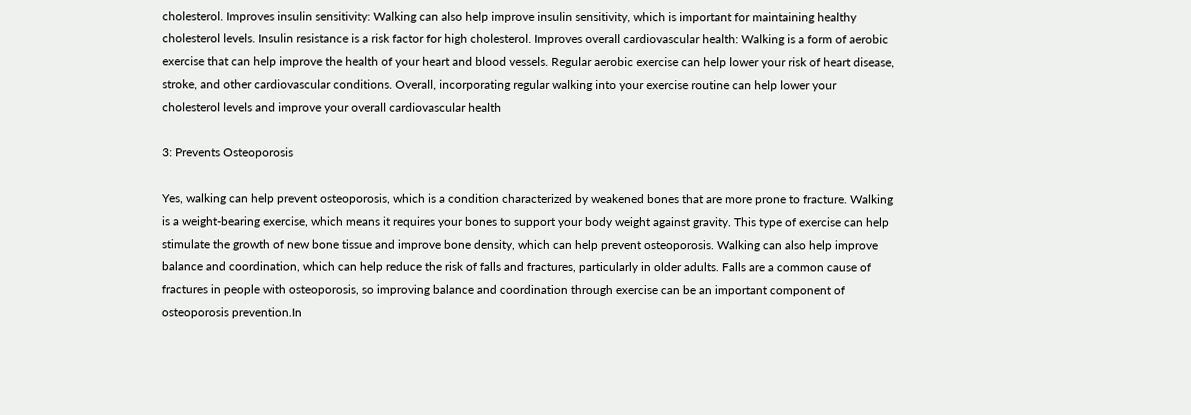cholesterol. Improves insulin sensitivity: Walking can also help improve insulin sensitivity, which is important for maintaining healthy cholesterol levels. Insulin resistance is a risk factor for high cholesterol. Improves overall cardiovascular health: Walking is a form of aerobic exercise that can help improve the health of your heart and blood vessels. Regular aerobic exercise can help lower your risk of heart disease, stroke, and other cardiovascular conditions. Overall, incorporating regular walking into your exercise routine can help lower your cholesterol levels and improve your overall cardiovascular health

3: Prevents Osteoporosis

Yes, walking can help prevent osteoporosis, which is a condition characterized by weakened bones that are more prone to fracture. Walking is a weight-bearing exercise, which means it requires your bones to support your body weight against gravity. This type of exercise can help stimulate the growth of new bone tissue and improve bone density, which can help prevent osteoporosis. Walking can also help improve balance and coordination, which can help reduce the risk of falls and fractures, particularly in older adults. Falls are a common cause of fractures in people with osteoporosis, so improving balance and coordination through exercise can be an important component of osteoporosis prevention.In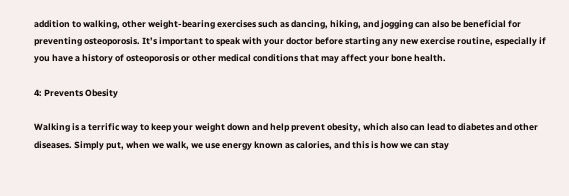addition to walking, other weight-bearing exercises such as dancing, hiking, and jogging can also be beneficial for preventing osteoporosis. It’s important to speak with your doctor before starting any new exercise routine, especially if you have a history of osteoporosis or other medical conditions that may affect your bone health.

4: Prevents Obesity

Walking is a terrific way to keep your weight down and help prevent obesity, which also can lead to diabetes and other diseases. Simply put, when we walk, we use energy known as calories, and this is how we can stay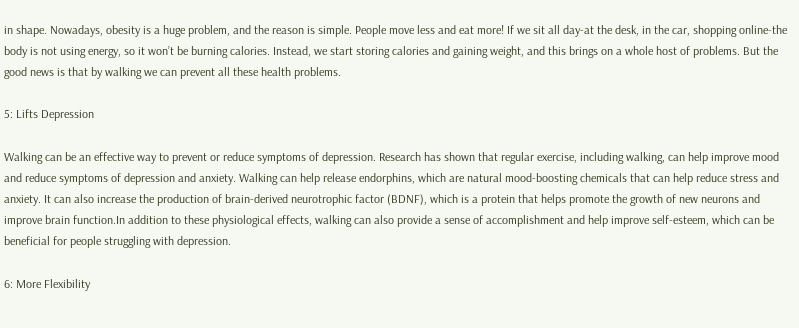in shape. Nowadays, obesity is a huge problem, and the reason is simple. People move less and eat more! If we sit all day-at the desk, in the car, shopping online-the body is not using energy, so it won’t be burning calories. Instead, we start storing calories and gaining weight, and this brings on a whole host of problems. But the good news is that by walking we can prevent all these health problems.

5: Lifts Depression

Walking can be an effective way to prevent or reduce symptoms of depression. Research has shown that regular exercise, including walking, can help improve mood and reduce symptoms of depression and anxiety. Walking can help release endorphins, which are natural mood-boosting chemicals that can help reduce stress and anxiety. It can also increase the production of brain-derived neurotrophic factor (BDNF), which is a protein that helps promote the growth of new neurons and improve brain function.In addition to these physiological effects, walking can also provide a sense of accomplishment and help improve self-esteem, which can be beneficial for people struggling with depression.

6: More Flexibility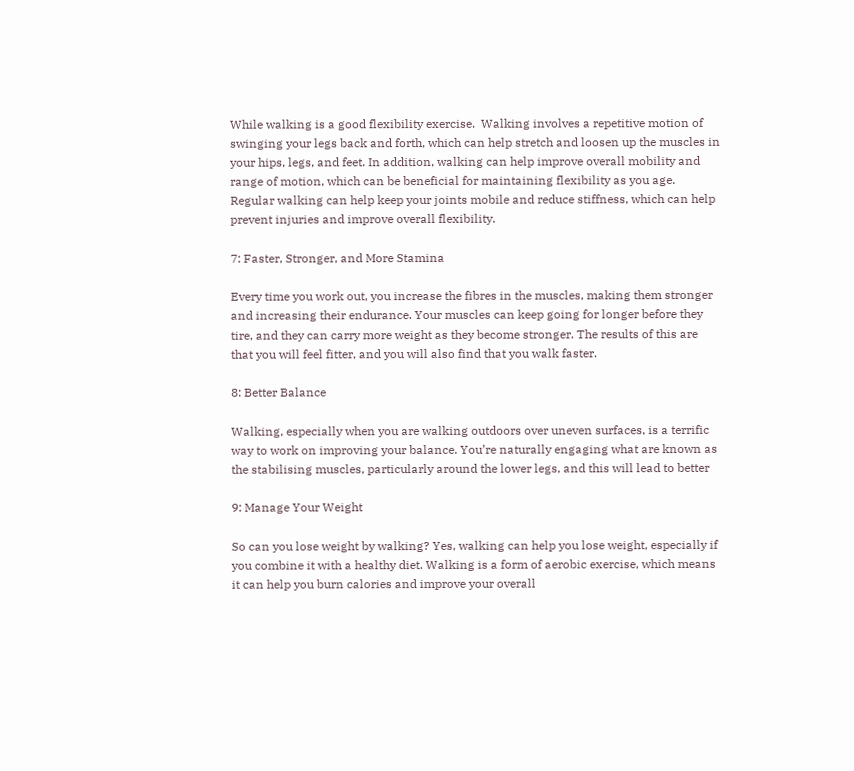While walking is a good flexibility exercise.  Walking involves a repetitive motion of swinging your legs back and forth, which can help stretch and loosen up the muscles in your hips, legs, and feet. In addition, walking can help improve overall mobility and range of motion, which can be beneficial for maintaining flexibility as you age. Regular walking can help keep your joints mobile and reduce stiffness, which can help prevent injuries and improve overall flexibility.

7: Faster, Stronger, and More Stamina

Every time you work out, you increase the fibres in the muscles, making them stronger and increasing their endurance. Your muscles can keep going for longer before they tire, and they can carry more weight as they become stronger. The results of this are that you will feel fitter, and you will also find that you walk faster.

8: Better Balance

Walking, especially when you are walking outdoors over uneven surfaces, is a terrific way to work on improving your balance. You’re naturally engaging what are known as the stabilising muscles, particularly around the lower legs, and this will lead to better

9: Manage Your Weight

So can you lose weight by walking? Yes, walking can help you lose weight, especially if you combine it with a healthy diet. Walking is a form of aerobic exercise, which means it can help you burn calories and improve your overall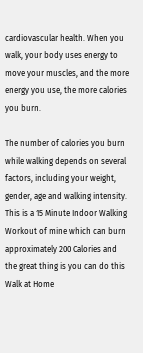cardiovascular health. When you walk, your body uses energy to move your muscles, and the more energy you use, the more calories you burn.

The number of calories you burn while walking depends on several factors, including your weight, gender, age and walking intensity.  This is a 15 Minute Indoor Walking Workout of mine which can burn approximately 200 Calories and the great thing is you can do this Walk at Home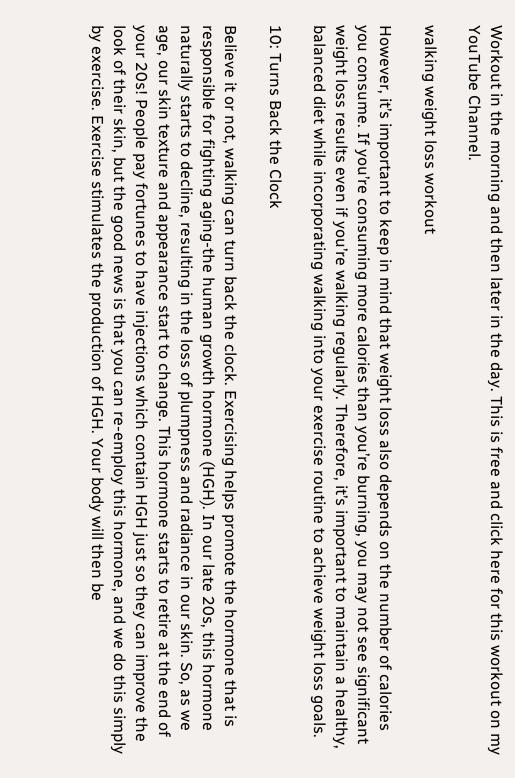Workout in the morning and then later in the day. This is free and click here for this workout on my YouTube Channel.

walking weight loss workout

However, it’s important to keep in mind that weight loss also depends on the number of calories you consume. If you’re consuming more calories than you’re burning, you may not see significant weight loss results even if you’re walking regularly. Therefore, it’s important to maintain a healthy, balanced diet while incorporating walking into your exercise routine to achieve weight loss goals.

10: Turns Back the Clock

Believe it or not, walking can turn back the clock. Exercising helps promote the hormone that is responsible for fighting aging-the human growth hormone (HGH). In our late 20s, this hormone naturally starts to decline, resulting in the loss of plumpness and radiance in our skin. So, as we age, our skin texture and appearance start to change. This hormone starts to retire at the end of your 20s! People pay fortunes to have injections which contain HGH just so they can improve the look of their skin, but the good news is that you can re-employ this hormone, and we do this simply by exercise. Exercise stimulates the production of HGH. Your body will then be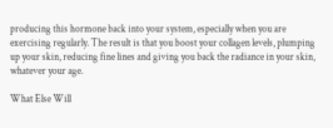producing this hormone back into your system, especially when you are exercising regularly. The result is that you boost your collagen levels, plumping up your skin, reducing fine lines and giving you back the radiance in your skin, whatever your age.

What Else Will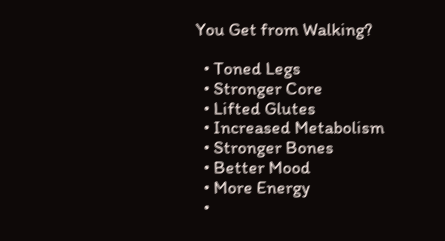You Get from Walking?

  • Toned Legs
  • Stronger Core
  • Lifted Glutes
  • Increased Metabolism
  • Stronger Bones
  • Better Mood
  • More Energy
  •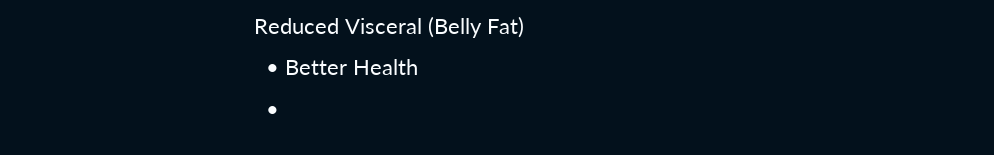Reduced Visceral (Belly Fat)
  • Better Health
  •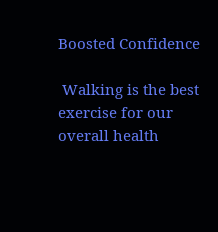Boosted Confidence

 Walking is the best exercise for our overall health